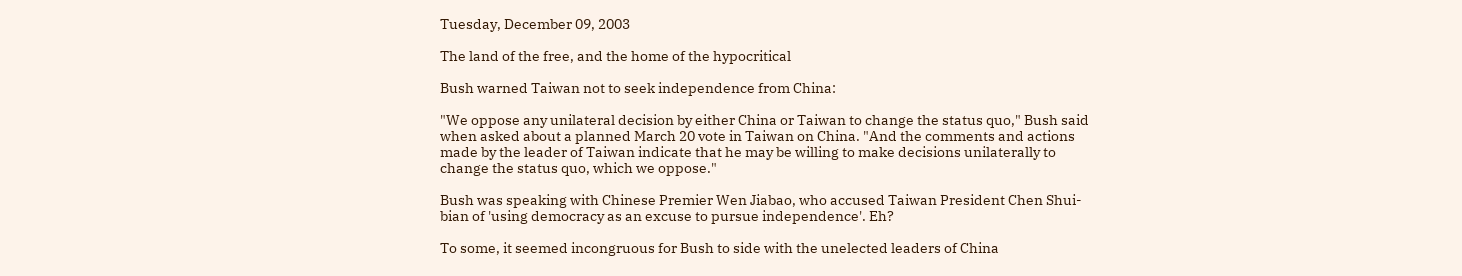Tuesday, December 09, 2003

The land of the free, and the home of the hypocritical

Bush warned Taiwan not to seek independence from China:

"We oppose any unilateral decision by either China or Taiwan to change the status quo," Bush said when asked about a planned March 20 vote in Taiwan on China. "And the comments and actions made by the leader of Taiwan indicate that he may be willing to make decisions unilaterally to change the status quo, which we oppose."

Bush was speaking with Chinese Premier Wen Jiabao, who accused Taiwan President Chen Shui-bian of 'using democracy as an excuse to pursue independence'. Eh?

To some, it seemed incongruous for Bush to side with the unelected leaders of China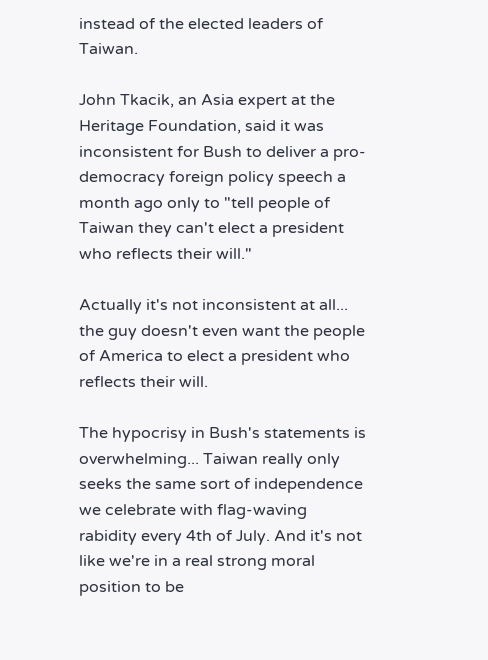instead of the elected leaders of Taiwan.

John Tkacik, an Asia expert at the Heritage Foundation, said it was inconsistent for Bush to deliver a pro-democracy foreign policy speech a month ago only to "tell people of Taiwan they can't elect a president who reflects their will."

Actually it's not inconsistent at all... the guy doesn't even want the people of America to elect a president who reflects their will.

The hypocrisy in Bush's statements is overwhelming... Taiwan really only seeks the same sort of independence we celebrate with flag-waving rabidity every 4th of July. And it's not like we're in a real strong moral position to be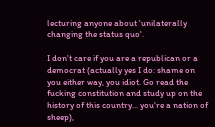lecturing anyone about 'unilaterally changing the status quo'.

I don't care if you are a republican or a democrat (actually yes I do: shame on you either way, you idiot. Go read the fucking constitution and study up on the history of this country... you're a nation of sheep),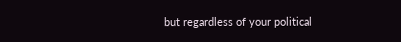but regardless of your political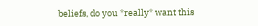beliefs, do you *really* want this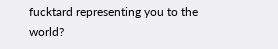fucktard representing you to the world?